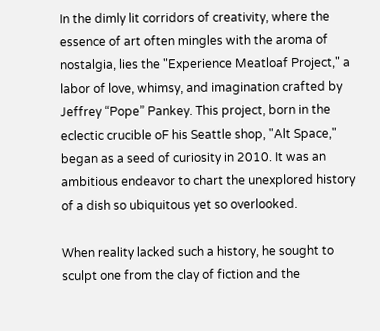In the dimly lit corridors of creativity, where the essence of art often mingles with the aroma of nostalgia, lies the "Experience Meatloaf Project," a labor of love, whimsy, and imagination crafted by Jeffrey “Pope” Pankey. This project, born in the eclectic crucible oF his Seattle shop, "Alt Space," began as a seed of curiosity in 2010. It was an ambitious endeavor to chart the unexplored history of a dish so ubiquitous yet so overlooked.

When reality lacked such a history, he sought to sculpt one from the clay of fiction and the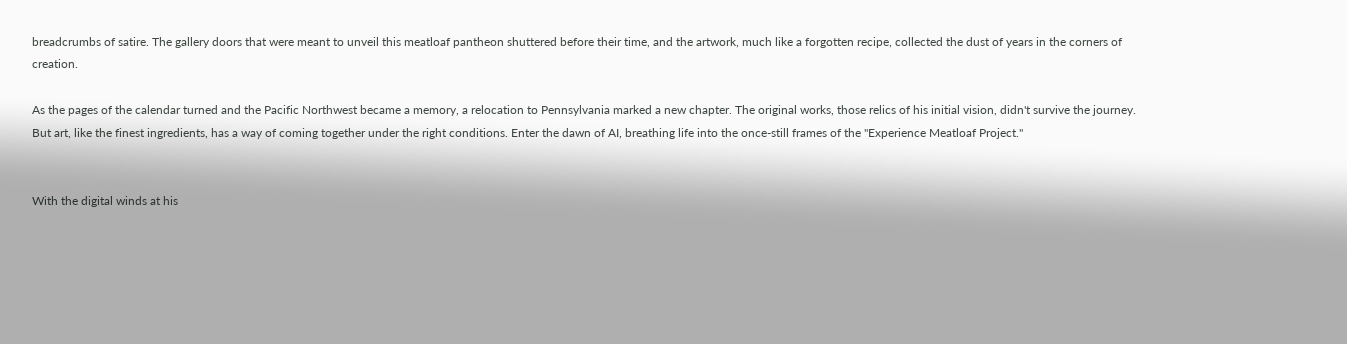breadcrumbs of satire. The gallery doors that were meant to unveil this meatloaf pantheon shuttered before their time, and the artwork, much like a forgotten recipe, collected the dust of years in the corners of creation.

As the pages of the calendar turned and the Pacific Northwest became a memory, a relocation to Pennsylvania marked a new chapter. The original works, those relics of his initial vision, didn't survive the journey. But art, like the finest ingredients, has a way of coming together under the right conditions. Enter the dawn of AI, breathing life into the once-still frames of the "Experience Meatloaf Project."


With the digital winds at his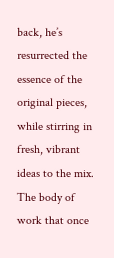back, he’s resurrected the essence of the original pieces, while stirring in fresh, vibrant ideas to the mix. The body of work that once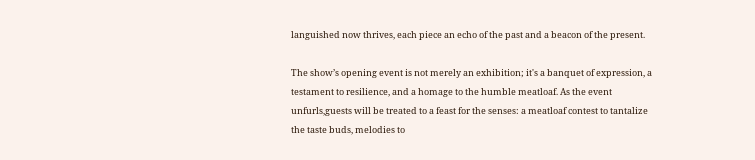languished now thrives, each piece an echo of the past and a beacon of the present.

The show’s opening event is not merely an exhibition; it's a banquet of expression, a testament to resilience, and a homage to the humble meatloaf. As the event unfurls,guests will be treated to a feast for the senses: a meatloaf contest to tantalize the taste buds, melodies to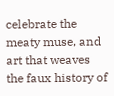celebrate the meaty muse, and art that weaves the faux history of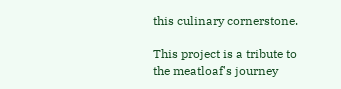this culinary cornerstone.

This project is a tribute to the meatloaf's journey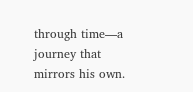through time—a journey that mirrors his own.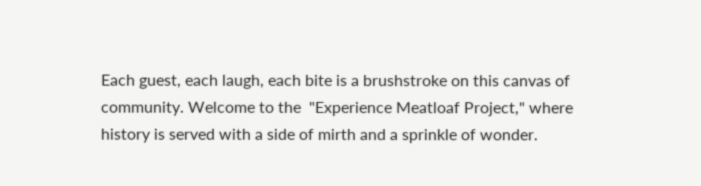Each guest, each laugh, each bite is a brushstroke on this canvas of community. Welcome to the  "Experience Meatloaf Project," where history is served with a side of mirth and a sprinkle of wonder.